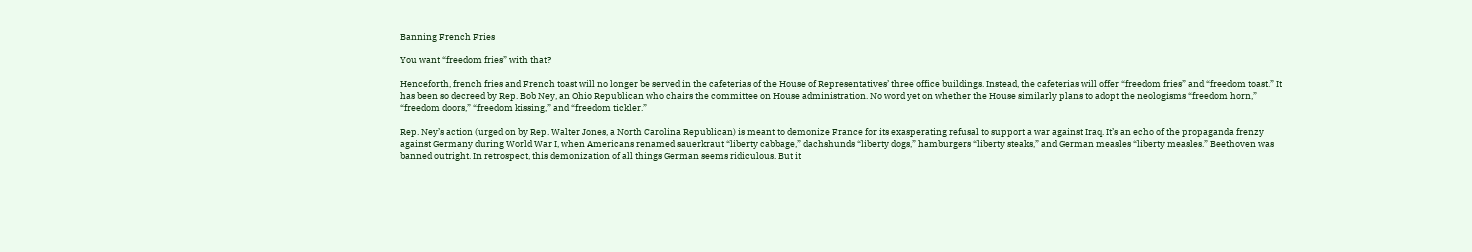Banning French Fries

You want “freedom fries” with that?

Henceforth, french fries and French toast will no longer be served in the cafeterias of the House of Representatives’ three office buildings. Instead, the cafeterias will offer “freedom fries” and “freedom toast.” It has been so decreed by Rep. Bob Ney, an Ohio Republican who chairs the committee on House administration. No word yet on whether the House similarly plans to adopt the neologisms “freedom horn,” “freedom doors,” “freedom kissing,” and “freedom tickler.”

Rep. Ney’s action (urged on by Rep. Walter Jones, a North Carolina Republican) is meant to demonize France for its exasperating refusal to support a war against Iraq. It’s an echo of the propaganda frenzy against Germany during World War I, when Americans renamed sauerkraut “liberty cabbage,” dachshunds “liberty dogs,” hamburgers “liberty steaks,” and German measles “liberty measles.” Beethoven was banned outright. In retrospect, this demonization of all things German seems ridiculous. But it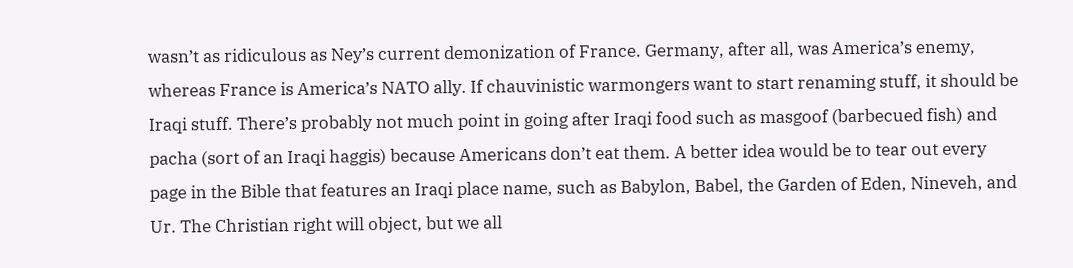wasn’t as ridiculous as Ney’s current demonization of France. Germany, after all, was America’s enemy, whereas France is America’s NATO ally. If chauvinistic warmongers want to start renaming stuff, it should be Iraqi stuff. There’s probably not much point in going after Iraqi food such as masgoof (barbecued fish) and pacha (sort of an Iraqi haggis) because Americans don’t eat them. A better idea would be to tear out every page in the Bible that features an Iraqi place name, such as Babylon, Babel, the Garden of Eden, Nineveh, and Ur. The Christian right will object, but we all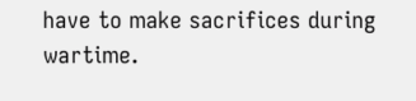have to make sacrifices during wartime.